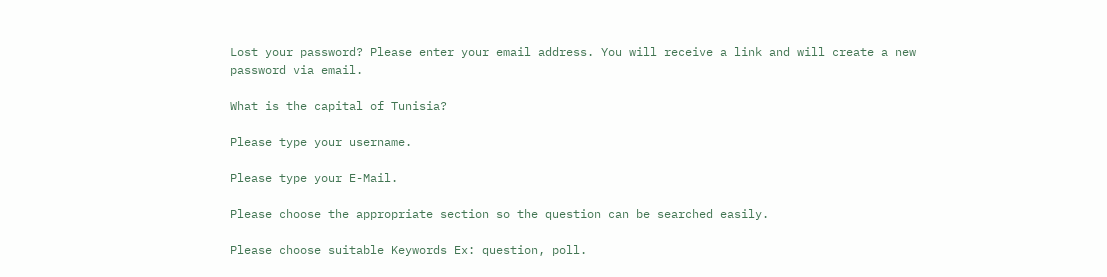Lost your password? Please enter your email address. You will receive a link and will create a new password via email.

What is the capital of Tunisia?

Please type your username.

Please type your E-Mail.

Please choose the appropriate section so the question can be searched easily.

Please choose suitable Keywords Ex: question, poll.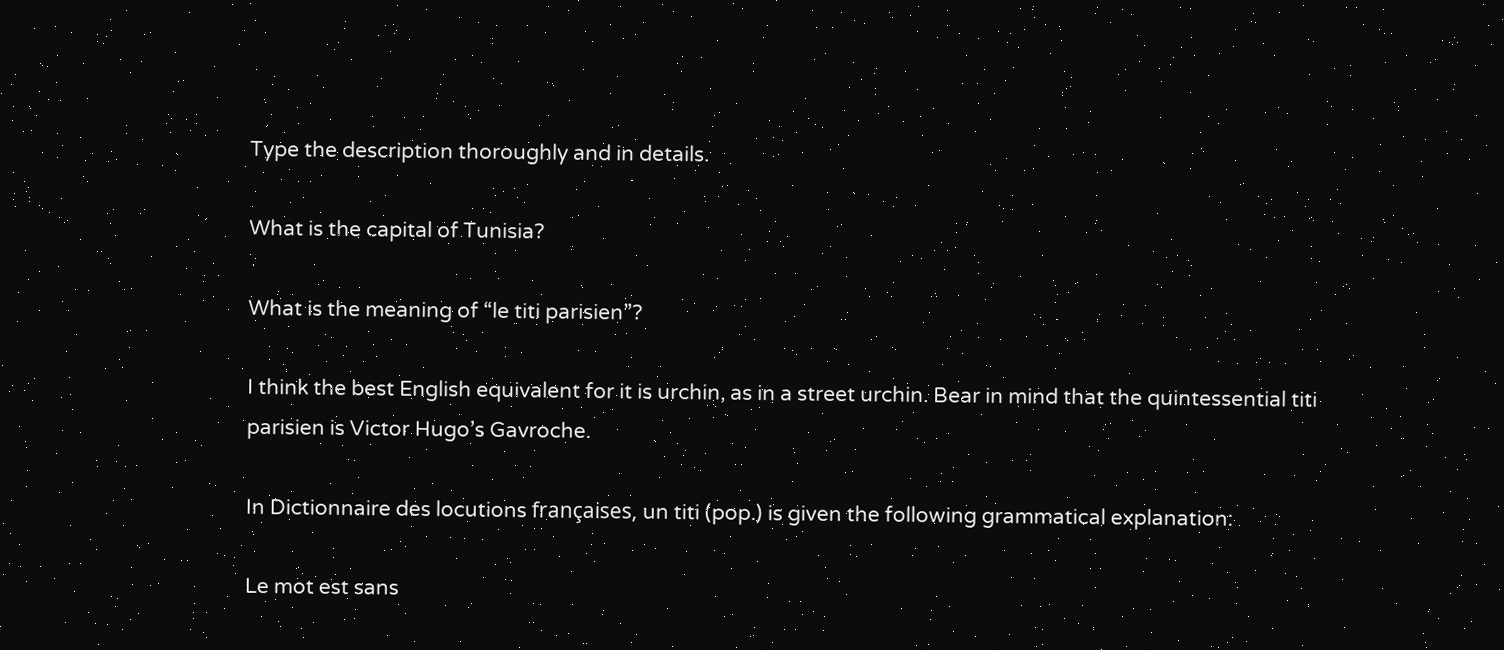Type the description thoroughly and in details.

What is the capital of Tunisia?

What is the meaning of “le titi parisien”?

I think the best English equivalent for it is urchin, as in a street urchin. Bear in mind that the quintessential titi parisien is Victor Hugo’s Gavroche.

In Dictionnaire des locutions françaises, un titi (pop.) is given the following grammatical explanation:

Le mot est sans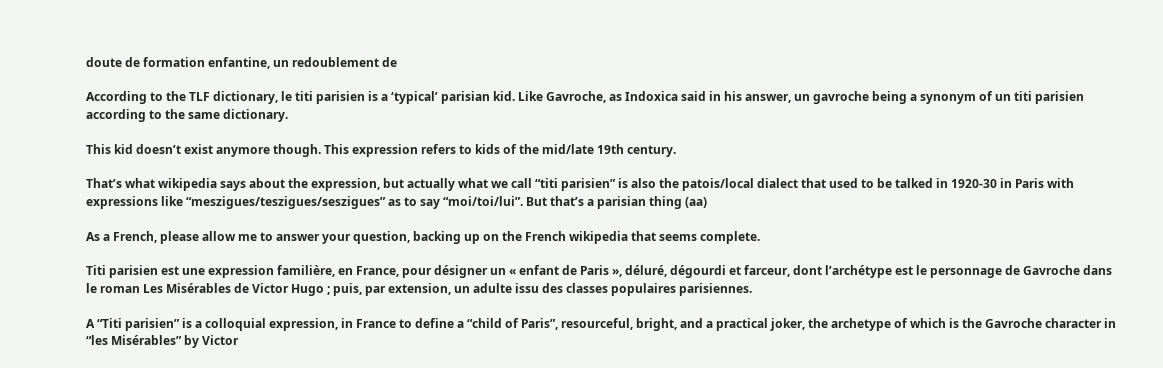doute de formation enfantine, un redoublement de

According to the TLF dictionary, le titi parisien is a ‘typical’ parisian kid. Like Gavroche, as Indoxica said in his answer, un gavroche being a synonym of un titi parisien according to the same dictionary.

This kid doesn’t exist anymore though. This expression refers to kids of the mid/late 19th century.

That’s what wikipedia says about the expression, but actually what we call “titi parisien” is also the patois/local dialect that used to be talked in 1920-30 in Paris with expressions like “meszigues/teszigues/seszigues” as to say “moi/toi/lui”. But that’s a parisian thing (aa)

As a French, please allow me to answer your question, backing up on the French wikipedia that seems complete.

Titi parisien est une expression familière, en France, pour désigner un « enfant de Paris », déluré, dégourdi et farceur, dont l’archétype est le personnage de Gavroche dans le roman Les Misérables de Victor Hugo ; puis, par extension, un adulte issu des classes populaires parisiennes.

A “Titi parisien” is a colloquial expression, in France to define a “child of Paris”, resourceful, bright, and a practical joker, the archetype of which is the Gavroche character in “les Misérables” by Victor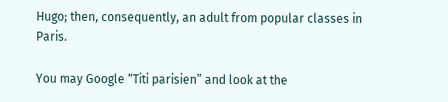Hugo; then, consequently, an adult from popular classes in Paris.

You may Google “Titi parisien” and look at the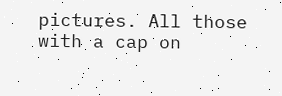pictures. All those with a cap on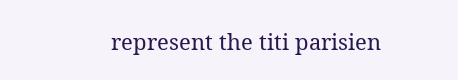represent the titi parisien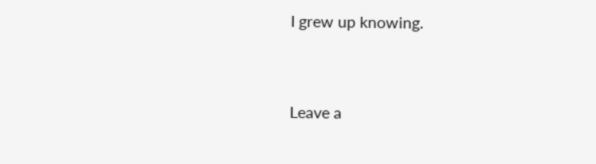I grew up knowing.


Leave a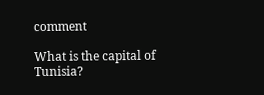comment

What is the capital of Tunisia?